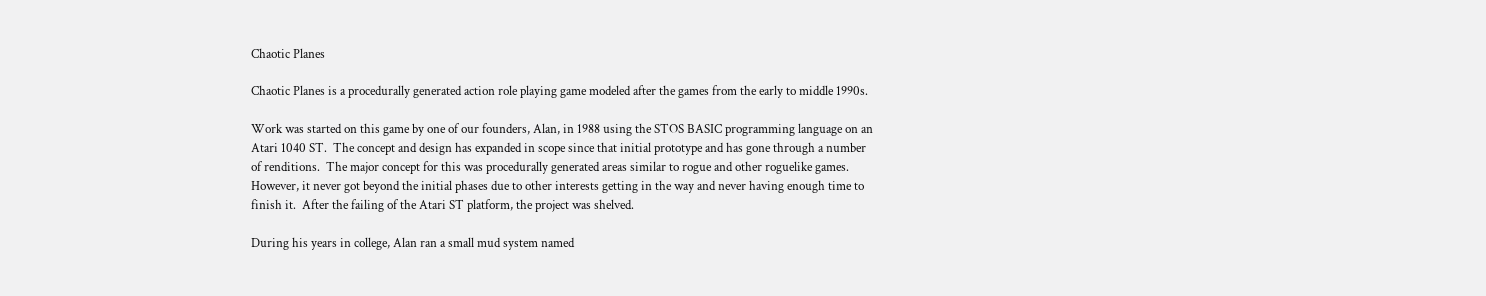Chaotic Planes

Chaotic Planes is a procedurally generated action role playing game modeled after the games from the early to middle 1990s.

Work was started on this game by one of our founders, Alan, in 1988 using the STOS BASIC programming language on an Atari 1040 ST.  The concept and design has expanded in scope since that initial prototype and has gone through a number of renditions.  The major concept for this was procedurally generated areas similar to rogue and other roguelike games.  However, it never got beyond the initial phases due to other interests getting in the way and never having enough time to finish it.  After the failing of the Atari ST platform, the project was shelved.

During his years in college, Alan ran a small mud system named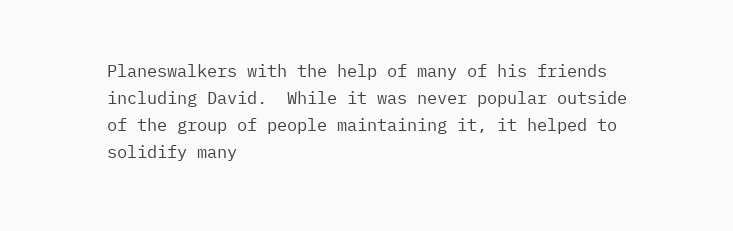Planeswalkers with the help of many of his friends including David.  While it was never popular outside of the group of people maintaining it, it helped to solidify many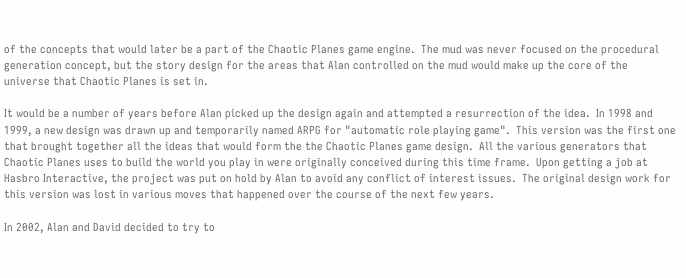of the concepts that would later be a part of the Chaotic Planes game engine.  The mud was never focused on the procedural generation concept, but the story design for the areas that Alan controlled on the mud would make up the core of the universe that Chaotic Planes is set in.

It would be a number of years before Alan picked up the design again and attempted a resurrection of the idea.  In 1998 and 1999, a new design was drawn up and temporarily named ARPG for "automatic role playing game".  This version was the first one that brought together all the ideas that would form the the Chaotic Planes game design.  All the various generators that Chaotic Planes uses to build the world you play in were originally conceived during this time frame.  Upon getting a job at Hasbro Interactive, the project was put on hold by Alan to avoid any conflict of interest issues.  The original design work for this version was lost in various moves that happened over the course of the next few years.

In 2002, Alan and David decided to try to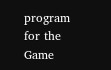program for the Game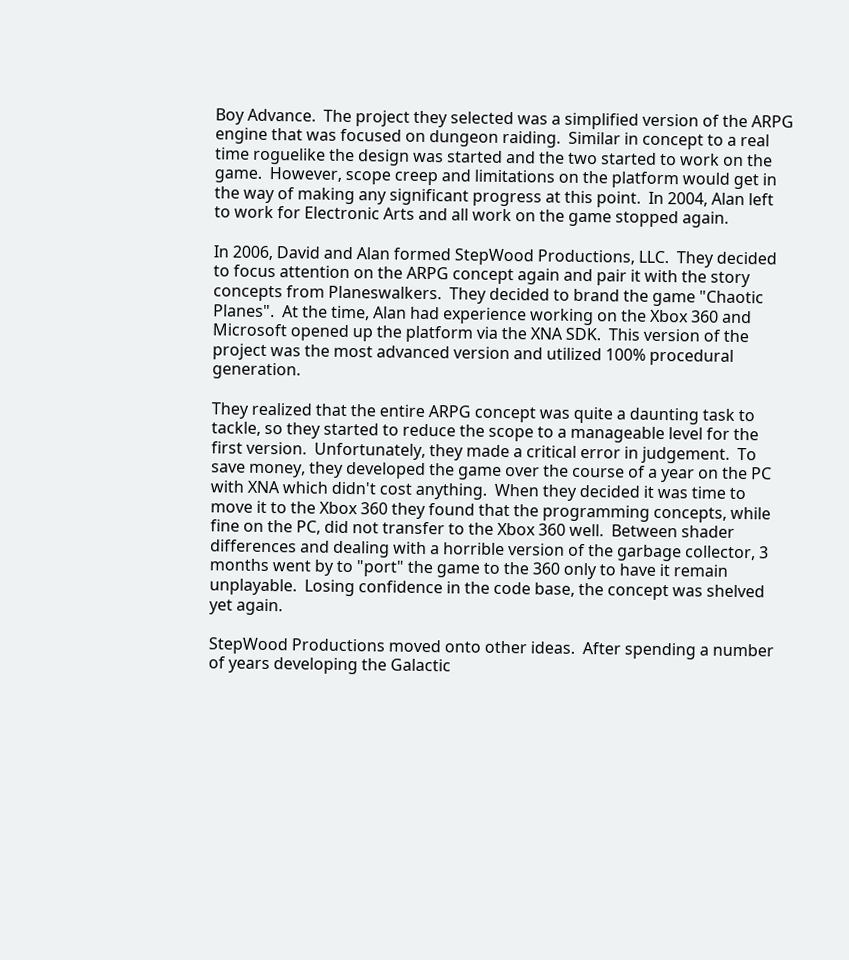Boy Advance.  The project they selected was a simplified version of the ARPG engine that was focused on dungeon raiding.  Similar in concept to a real time roguelike the design was started and the two started to work on the game.  However, scope creep and limitations on the platform would get in the way of making any significant progress at this point.  In 2004, Alan left to work for Electronic Arts and all work on the game stopped again.

In 2006, David and Alan formed StepWood Productions, LLC.  They decided to focus attention on the ARPG concept again and pair it with the story concepts from Planeswalkers.  They decided to brand the game "Chaotic Planes".  At the time, Alan had experience working on the Xbox 360 and Microsoft opened up the platform via the XNA SDK.  This version of the project was the most advanced version and utilized 100% procedural generation.

They realized that the entire ARPG concept was quite a daunting task to tackle, so they started to reduce the scope to a manageable level for the first version.  Unfortunately, they made a critical error in judgement.  To save money, they developed the game over the course of a year on the PC with XNA which didn't cost anything.  When they decided it was time to move it to the Xbox 360 they found that the programming concepts, while fine on the PC, did not transfer to the Xbox 360 well.  Between shader differences and dealing with a horrible version of the garbage collector, 3 months went by to "port" the game to the 360 only to have it remain unplayable.  Losing confidence in the code base, the concept was shelved yet again.

StepWood Productions moved onto other ideas.  After spending a number of years developing the Galactic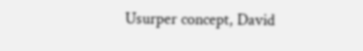Usurper concept, David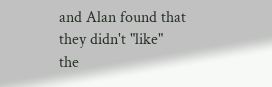and Alan found that they didn't "like" the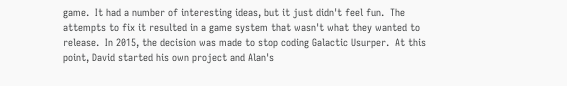game.  It had a number of interesting ideas, but it just didn't feel fun.  The attempts to fix it resulted in a game system that wasn't what they wanted to release.  In 2015, the decision was made to stop coding Galactic Usurper.  At this point, David started his own project and Alan's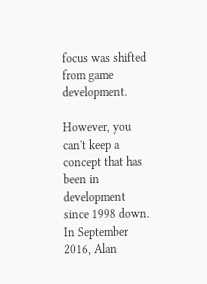focus was shifted from game development.

However, you can't keep a concept that has been in development since 1998 down.  In September 2016, Alan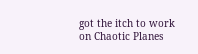got the itch to work on Chaotic Planes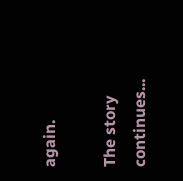again.

The story continues...